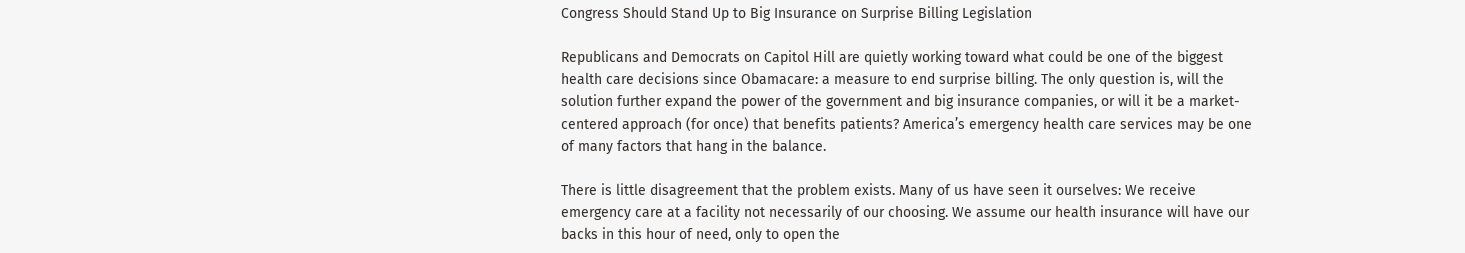Congress Should Stand Up to Big Insurance on Surprise Billing Legislation

Republicans and Democrats on Capitol Hill are quietly working toward what could be one of the biggest health care decisions since Obamacare: a measure to end surprise billing. The only question is, will the solution further expand the power of the government and big insurance companies, or will it be a market-centered approach (for once) that benefits patients? America’s emergency health care services may be one of many factors that hang in the balance.

There is little disagreement that the problem exists. Many of us have seen it ourselves: We receive emergency care at a facility not necessarily of our choosing. We assume our health insurance will have our backs in this hour of need, only to open the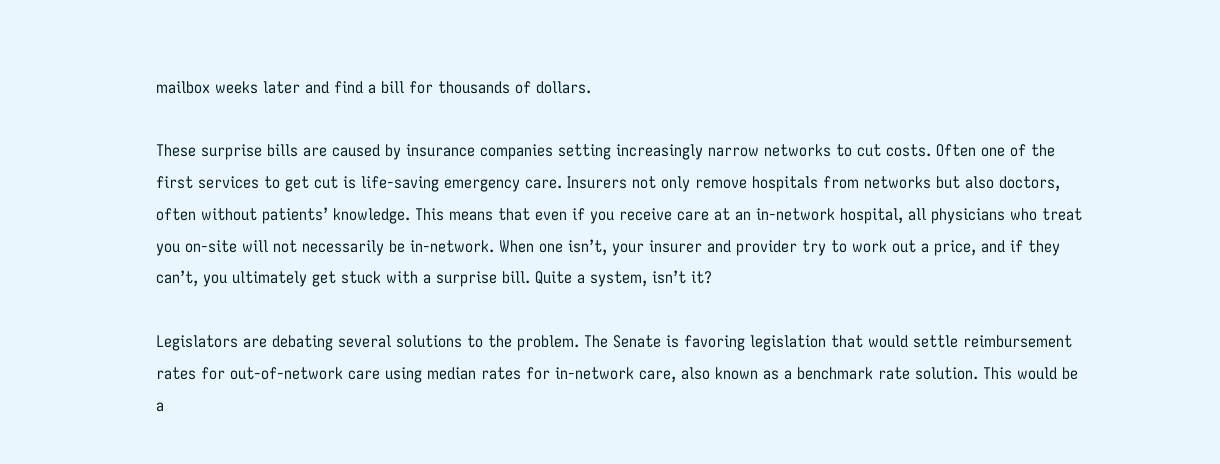mailbox weeks later and find a bill for thousands of dollars.

These surprise bills are caused by insurance companies setting increasingly narrow networks to cut costs. Often one of the first services to get cut is life-saving emergency care. Insurers not only remove hospitals from networks but also doctors, often without patients’ knowledge. This means that even if you receive care at an in-network hospital, all physicians who treat you on-site will not necessarily be in-network. When one isn’t, your insurer and provider try to work out a price, and if they can’t, you ultimately get stuck with a surprise bill. Quite a system, isn’t it?

Legislators are debating several solutions to the problem. The Senate is favoring legislation that would settle reimbursement rates for out-of-network care using median rates for in-network care, also known as a benchmark rate solution. This would be a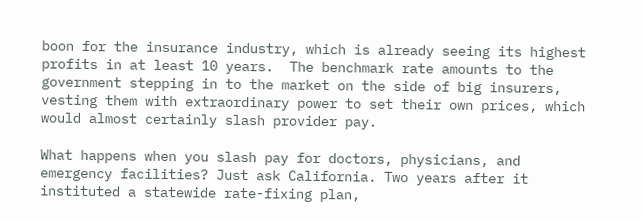boon for the insurance industry, which is already seeing its highest profits in at least 10 years.  The benchmark rate amounts to the government stepping in to the market on the side of big insurers, vesting them with extraordinary power to set their own prices, which would almost certainly slash provider pay.

What happens when you slash pay for doctors, physicians, and emergency facilities? Just ask California. Two years after it instituted a statewide rate-fixing plan,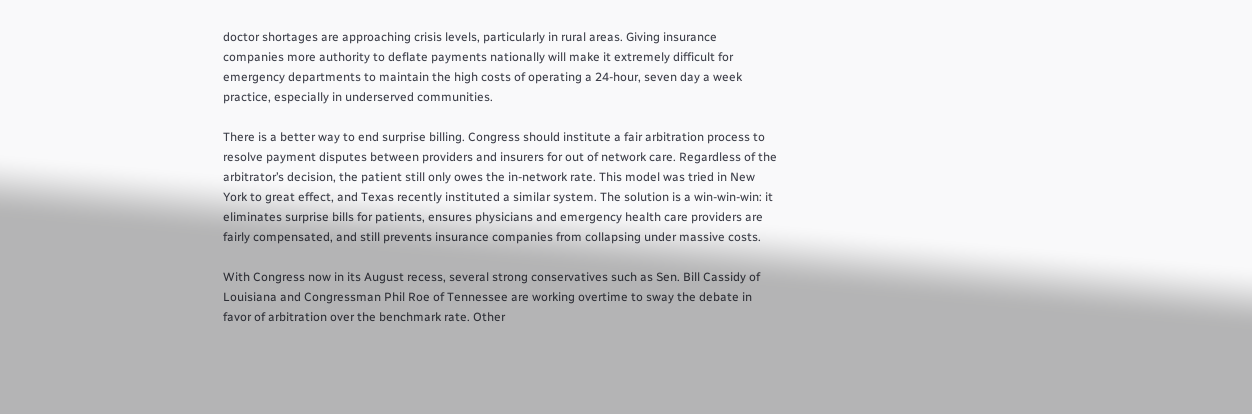doctor shortages are approaching crisis levels, particularly in rural areas. Giving insurance companies more authority to deflate payments nationally will make it extremely difficult for emergency departments to maintain the high costs of operating a 24-hour, seven day a week practice, especially in underserved communities.

There is a better way to end surprise billing. Congress should institute a fair arbitration process to resolve payment disputes between providers and insurers for out of network care. Regardless of the arbitrator’s decision, the patient still only owes the in-network rate. This model was tried in New York to great effect, and Texas recently instituted a similar system. The solution is a win-win-win: it eliminates surprise bills for patients, ensures physicians and emergency health care providers are fairly compensated, and still prevents insurance companies from collapsing under massive costs.

With Congress now in its August recess, several strong conservatives such as Sen. Bill Cassidy of Louisiana and Congressman Phil Roe of Tennessee are working overtime to sway the debate in favor of arbitration over the benchmark rate. Other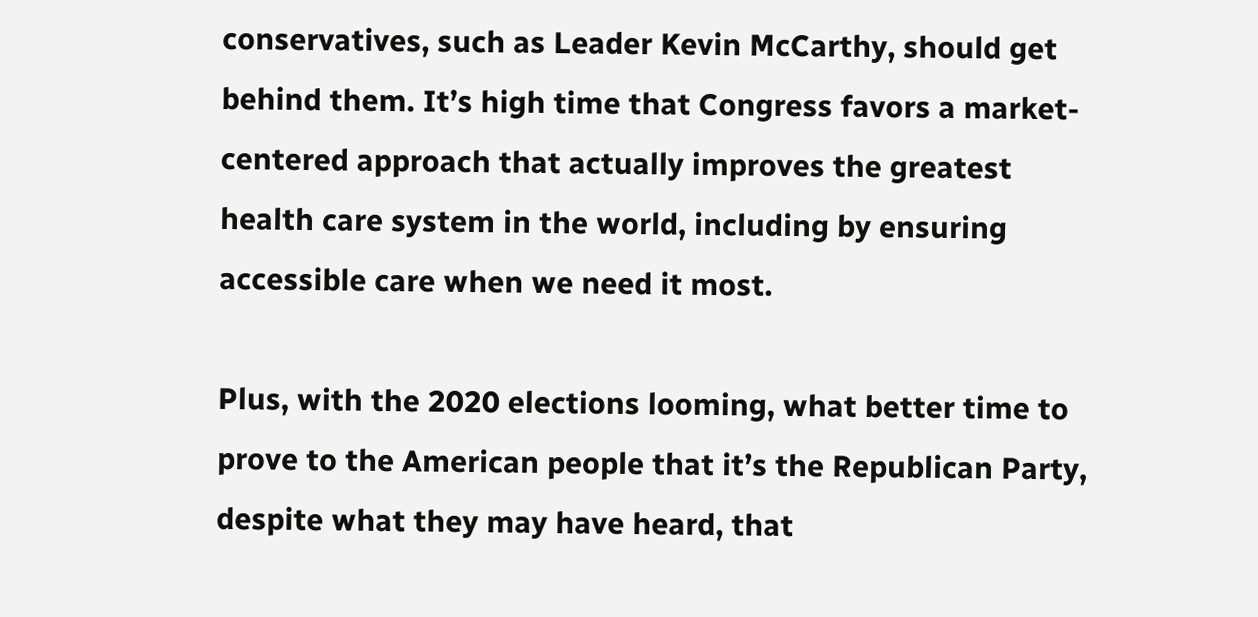conservatives, such as Leader Kevin McCarthy, should get behind them. It’s high time that Congress favors a market-centered approach that actually improves the greatest health care system in the world, including by ensuring accessible care when we need it most.

Plus, with the 2020 elections looming, what better time to prove to the American people that it’s the Republican Party, despite what they may have heard, that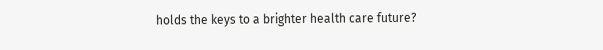holds the keys to a brighter health care future?